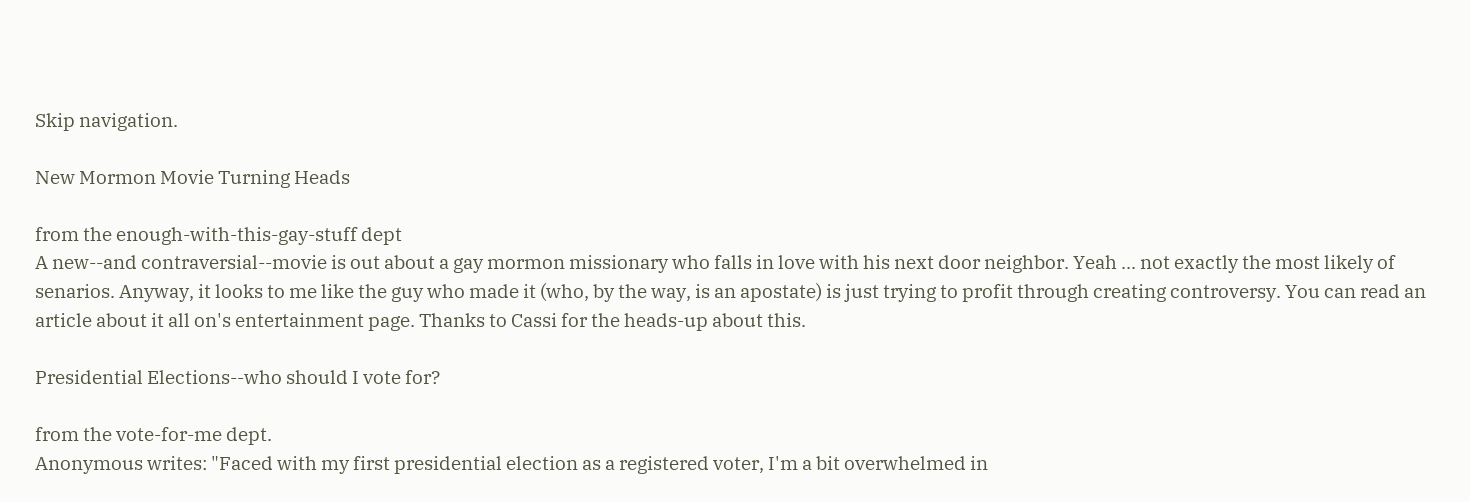Skip navigation.

New Mormon Movie Turning Heads

from the enough-with-this-gay-stuff dept
A new--and contraversial--movie is out about a gay mormon missionary who falls in love with his next door neighbor. Yeah ... not exactly the most likely of senarios. Anyway, it looks to me like the guy who made it (who, by the way, is an apostate) is just trying to profit through creating controversy. You can read an article about it all on's entertainment page. Thanks to Cassi for the heads-up about this.

Presidential Elections--who should I vote for?

from the vote-for-me dept.
Anonymous writes: "Faced with my first presidential election as a registered voter, I'm a bit overwhelmed in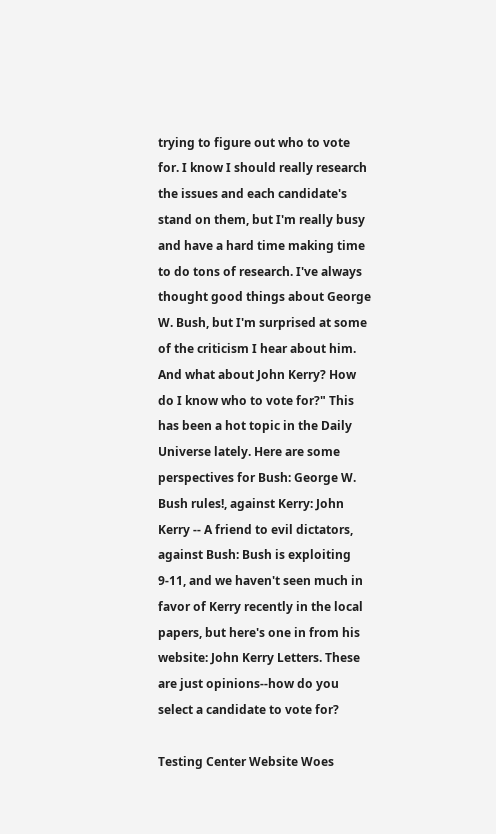trying to figure out who to vote for. I know I should really research the issues and each candidate's stand on them, but I'm really busy and have a hard time making time to do tons of research. I've always thought good things about George W. Bush, but I'm surprised at some of the criticism I hear about him. And what about John Kerry? How do I know who to vote for?" This has been a hot topic in the Daily Universe lately. Here are some perspectives for Bush: George W. Bush rules!, against Kerry: John Kerry -- A friend to evil dictators, against Bush: Bush is exploiting 9-11, and we haven't seen much in favor of Kerry recently in the local papers, but here's one in from his website: John Kerry Letters. These are just opinions--how do you select a candidate to vote for?

Testing Center Website Woes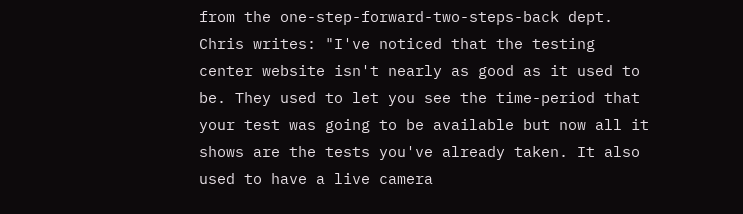from the one-step-forward-two-steps-back dept.
Chris writes: "I've noticed that the testing center website isn't nearly as good as it used to be. They used to let you see the time-period that your test was going to be available but now all it shows are the tests you've already taken. It also used to have a live camera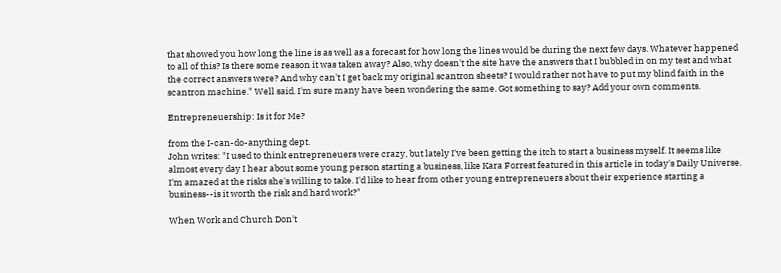that showed you how long the line is as well as a forecast for how long the lines would be during the next few days. Whatever happened to all of this? Is there some reason it was taken away? Also, why doesn't the site have the answers that I bubbled in on my test and what the correct answers were? And why can't I get back my original scantron sheets? I would rather not have to put my blind faith in the scantron machine." Well said. I'm sure many have been wondering the same. Got something to say? Add your own comments.

Entrepreneuership: Is it for Me?

from the I-can-do-anything dept.
John writes: "I used to think entrepreneuers were crazy, but lately I've been getting the itch to start a business myself. It seems like almost every day I hear about some young person starting a business, like Kara Forrest featured in this article in today's Daily Universe. I'm amazed at the risks she's willing to take. I'd like to hear from other young entrepreneuers about their experience starting a business--is it worth the risk and hard work?"

When Work and Church Don't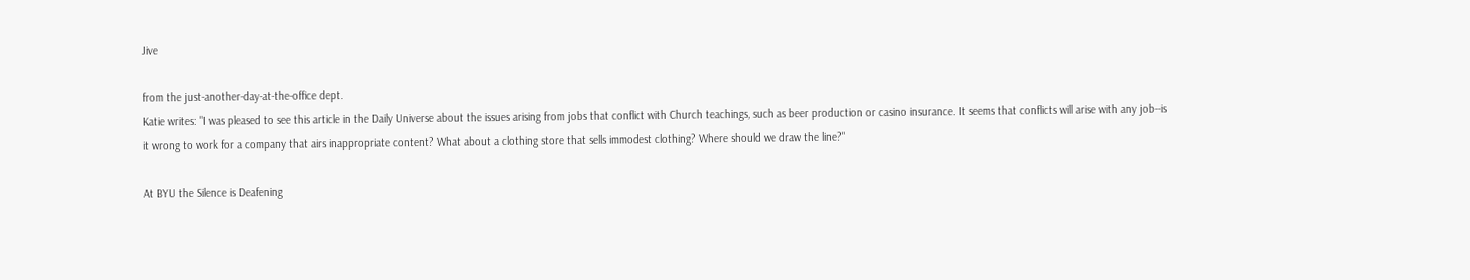Jive

from the just-another-day-at-the-office dept.
Katie writes: "I was pleased to see this article in the Daily Universe about the issues arising from jobs that conflict with Church teachings, such as beer production or casino insurance. It seems that conflicts will arise with any job--is it wrong to work for a company that airs inappropriate content? What about a clothing store that sells immodest clothing? Where should we draw the line?"

At BYU the Silence is Deafening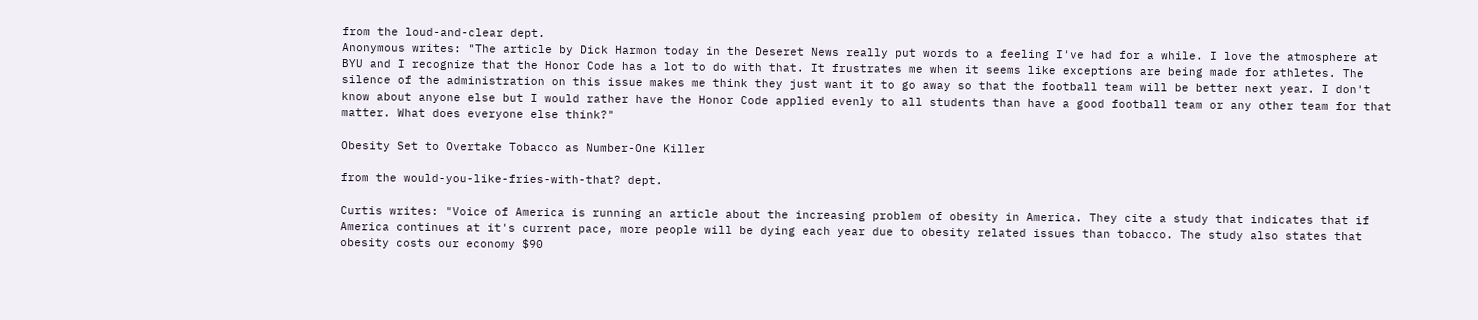from the loud-and-clear dept.
Anonymous writes: "The article by Dick Harmon today in the Deseret News really put words to a feeling I've had for a while. I love the atmosphere at BYU and I recognize that the Honor Code has a lot to do with that. It frustrates me when it seems like exceptions are being made for athletes. The silence of the administration on this issue makes me think they just want it to go away so that the football team will be better next year. I don't know about anyone else but I would rather have the Honor Code applied evenly to all students than have a good football team or any other team for that matter. What does everyone else think?"

Obesity Set to Overtake Tobacco as Number-One Killer

from the would-you-like-fries-with-that? dept.

Curtis writes: "Voice of America is running an article about the increasing problem of obesity in America. They cite a study that indicates that if America continues at it's current pace, more people will be dying each year due to obesity related issues than tobacco. The study also states that obesity costs our economy $90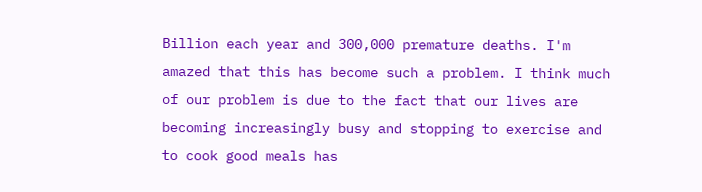Billion each year and 300,000 premature deaths. I'm amazed that this has become such a problem. I think much of our problem is due to the fact that our lives are becoming increasingly busy and stopping to exercise and to cook good meals has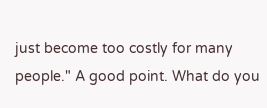just become too costly for many people." A good point. What do you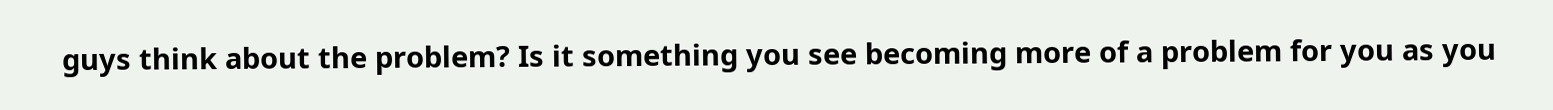guys think about the problem? Is it something you see becoming more of a problem for you as you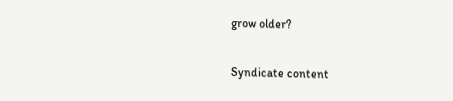grow older?

Syndicate content